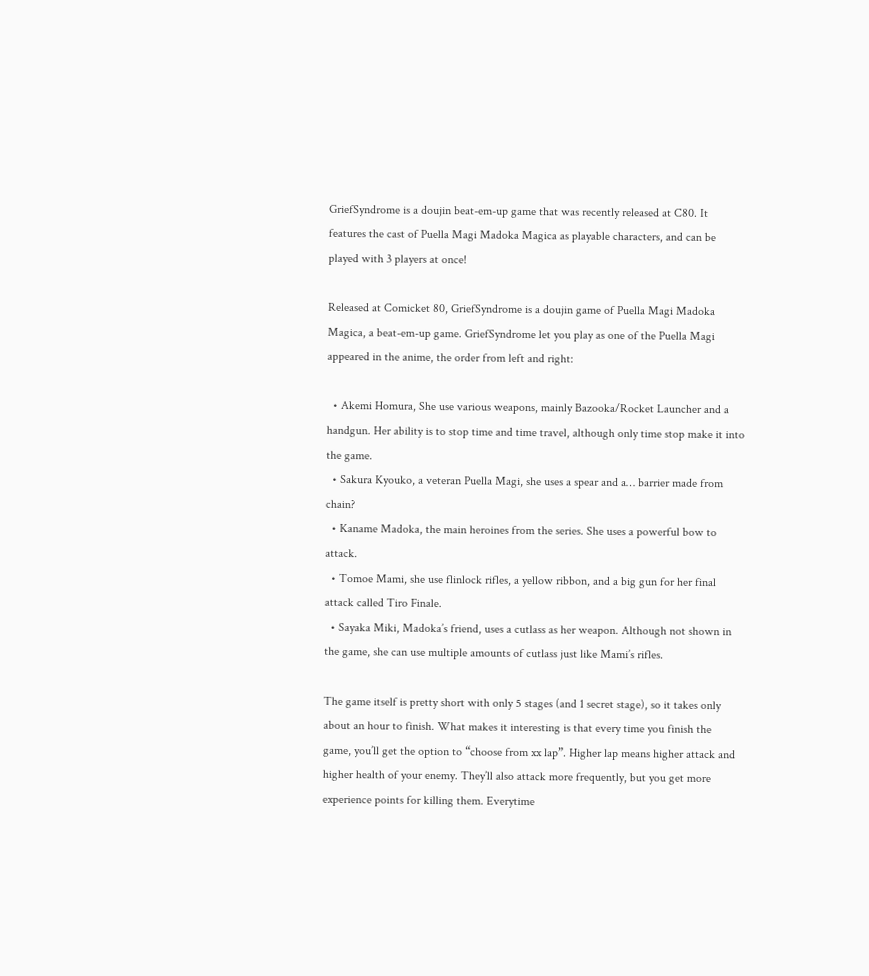GriefSyndrome is a doujin beat-em-up game that was recently released at C80. It features the cast of Puella Magi Madoka Magica as playable characters, and can be played with 3 players at once!

Released at Comicket 80, GriefSyndrome is a doujin game of Puella Magi Madoka Magica, a beat-em-up game. GriefSyndrome let you play as one of the Puella Magi appeared in the anime, the order from left and right:

  • Akemi Homura, She use various weapons, mainly Bazooka/Rocket Launcher and a handgun. Her ability is to stop time and time travel, although only time stop make it into the game.
  • Sakura Kyouko, a veteran Puella Magi, she uses a spear and a… barrier made from chain?
  • Kaname Madoka, the main heroines from the series. She uses a powerful bow to attack.
  • Tomoe Mami, she use flinlock rifles, a yellow ribbon, and a big gun for her final attack called Tiro Finale.
  • Sayaka Miki, Madoka’s friend, uses a cutlass as her weapon. Although not shown in the game, she can use multiple amounts of cutlass just like Mami’s rifles.

The game itself is pretty short with only 5 stages (and 1 secret stage), so it takes only about an hour to finish. What makes it interesting is that every time you finish the game, you’ll get the option to “choose from xx lap”. Higher lap means higher attack and higher health of your enemy. They’ll also attack more frequently, but you get more experience points for killing them. Everytime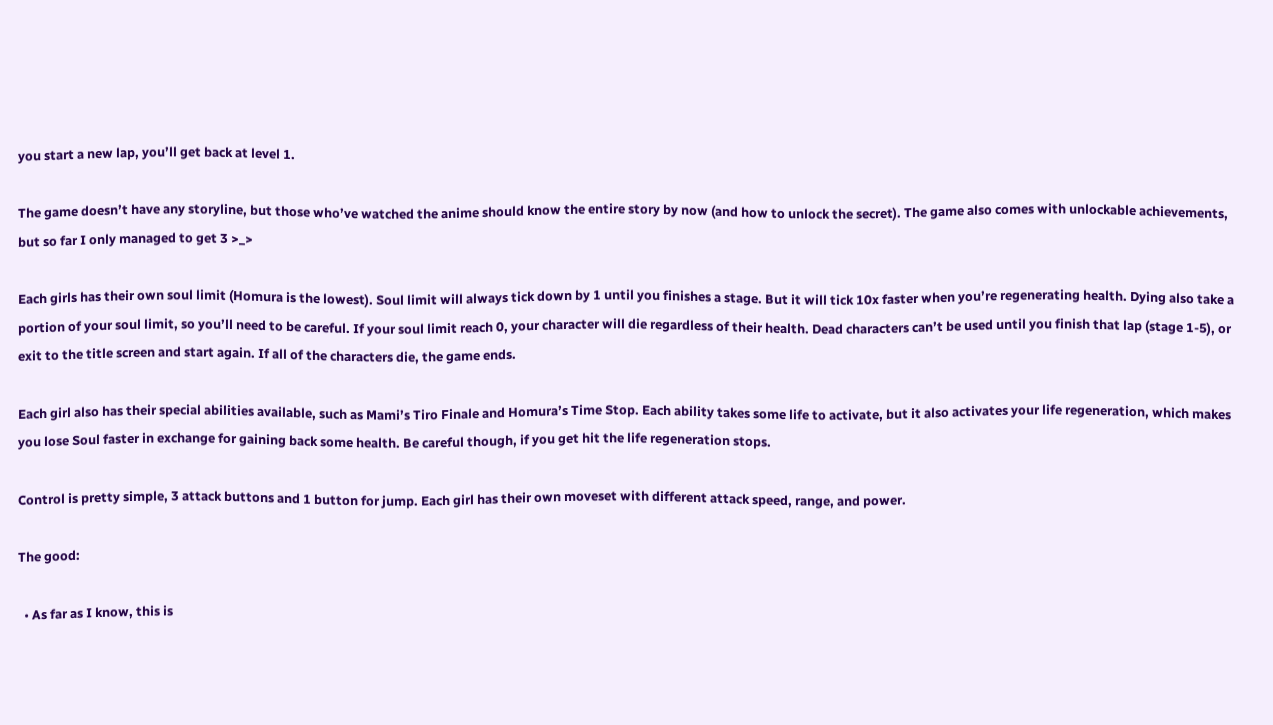you start a new lap, you’ll get back at level 1.

The game doesn’t have any storyline, but those who’ve watched the anime should know the entire story by now (and how to unlock the secret). The game also comes with unlockable achievements, but so far I only managed to get 3 >_>

Each girls has their own soul limit (Homura is the lowest). Soul limit will always tick down by 1 until you finishes a stage. But it will tick 10x faster when you’re regenerating health. Dying also take a portion of your soul limit, so you’ll need to be careful. If your soul limit reach 0, your character will die regardless of their health. Dead characters can’t be used until you finish that lap (stage 1-5), or exit to the title screen and start again. If all of the characters die, the game ends.

Each girl also has their special abilities available, such as Mami’s Tiro Finale and Homura’s Time Stop. Each ability takes some life to activate, but it also activates your life regeneration, which makes you lose Soul faster in exchange for gaining back some health. Be careful though, if you get hit the life regeneration stops.

Control is pretty simple, 3 attack buttons and 1 button for jump. Each girl has their own moveset with different attack speed, range, and power.

The good:

  • As far as I know, this is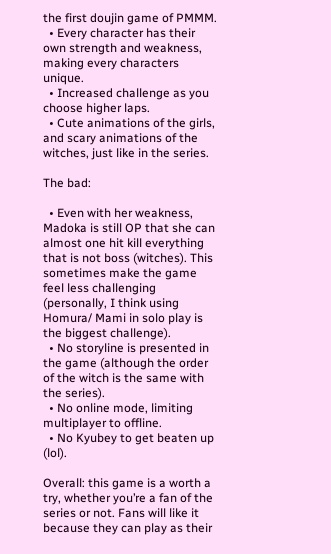the first doujin game of PMMM.
  • Every character has their own strength and weakness, making every characters unique.
  • Increased challenge as you choose higher laps.
  • Cute animations of the girls, and scary animations of the witches, just like in the series.

The bad:

  • Even with her weakness, Madoka is still OP that she can almost one hit kill everything that is not boss (witches). This sometimes make the game feel less challenging (personally, I think using Homura/ Mami in solo play is the biggest challenge).
  • No storyline is presented in the game (although the order of the witch is the same with the series).
  • No online mode, limiting multiplayer to offline.
  • No Kyubey to get beaten up (lol).

Overall: this game is a worth a try, whether you’re a fan of the series or not. Fans will like it because they can play as their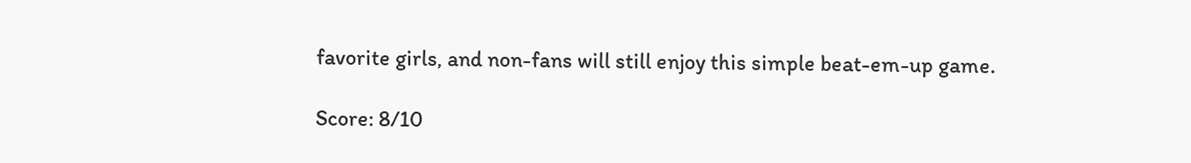favorite girls, and non-fans will still enjoy this simple beat-em-up game.

Score: 8/10